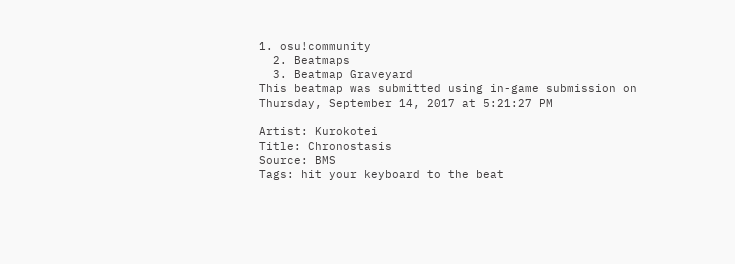1. osu!community
  2. Beatmaps
  3. Beatmap Graveyard
This beatmap was submitted using in-game submission on Thursday, September 14, 2017 at 5:21:27 PM

Artist: Kurokotei
Title: Chronostasis
Source: BMS
Tags: hit your keyboard to the beat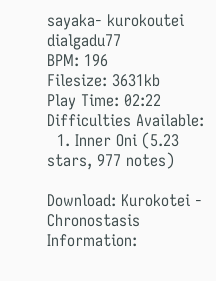sayaka- kurokoutei dialgadu77
BPM: 196
Filesize: 3631kb
Play Time: 02:22
Difficulties Available:
  1. Inner Oni (5.23 stars, 977 notes)

Download: Kurokotei - Chronostasis
Information: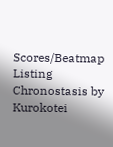Scores/Beatmap Listing
Chronostasis by Kurokotei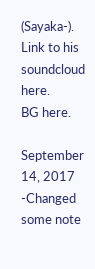(Sayaka-).
Link to his soundcloud here.
BG here.

September 14, 2017
-Changed some note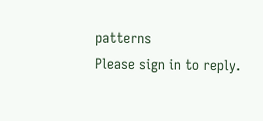patterns
Please sign in to reply.